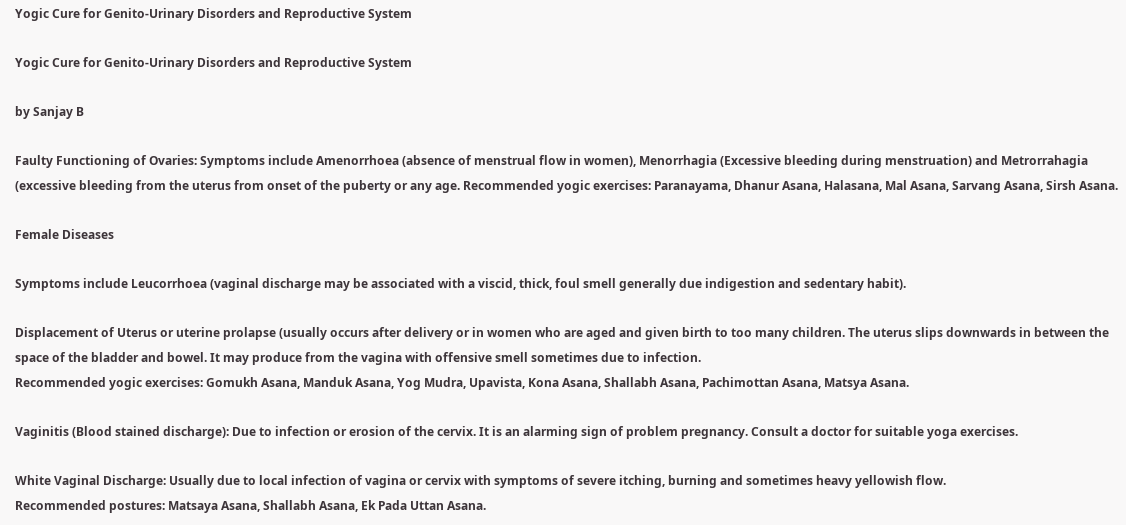Yogic Cure for Genito-Urinary Disorders and Reproductive System

Yogic Cure for Genito-Urinary Disorders and Reproductive System

by Sanjay B

Faulty Functioning of Ovaries: Symptoms include Amenorrhoea (absence of menstrual flow in women), Menorrhagia (Excessive bleeding during menstruation) and Metrorrahagia (excessive bleeding from the uterus from onset of the puberty or any age. Recommended yogic exercises: Paranayama, Dhanur Asana, Halasana, Mal Asana, Sarvang Asana, Sirsh Asana.

Female Diseases

Symptoms include Leucorrhoea (vaginal discharge may be associated with a viscid, thick, foul smell generally due indigestion and sedentary habit).

Displacement of Uterus or uterine prolapse (usually occurs after delivery or in women who are aged and given birth to too many children. The uterus slips downwards in between the space of the bladder and bowel. It may produce from the vagina with offensive smell sometimes due to infection.
Recommended yogic exercises: Gomukh Asana, Manduk Asana, Yog Mudra, Upavista, Kona Asana, Shallabh Asana, Pachimottan Asana, Matsya Asana.

Vaginitis (Blood stained discharge): Due to infection or erosion of the cervix. It is an alarming sign of problem pregnancy. Consult a doctor for suitable yoga exercises.

White Vaginal Discharge: Usually due to local infection of vagina or cervix with symptoms of severe itching, burning and sometimes heavy yellowish flow.
Recommended postures: Matsaya Asana, Shallabh Asana, Ek Pada Uttan Asana.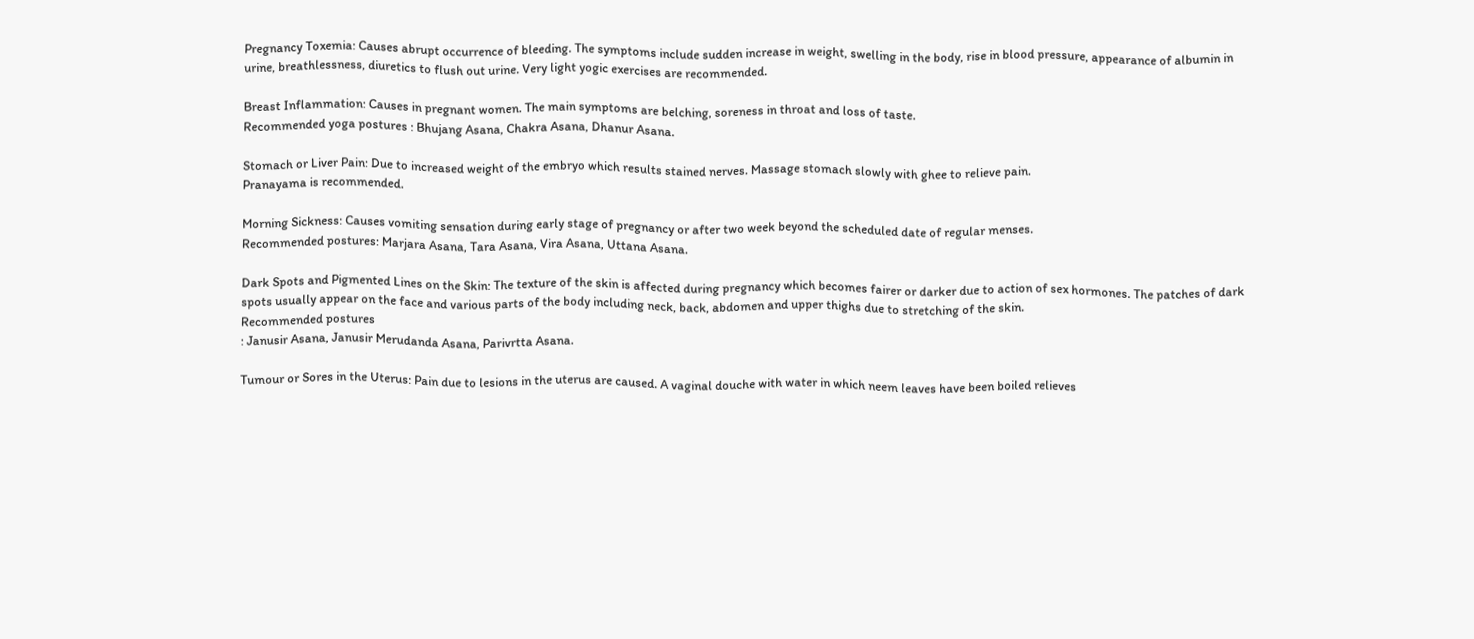Pregnancy Toxemia: Causes abrupt occurrence of bleeding. The symptoms include sudden increase in weight, swelling in the body, rise in blood pressure, appearance of albumin in urine, breathlessness, diuretics to flush out urine. Very light yogic exercises are recommended.

Breast Inflammation: Causes in pregnant women. The main symptoms are belching, soreness in throat and loss of taste.
Recommended yoga postures : Bhujang Asana, Chakra Asana, Dhanur Asana.

Stomach or Liver Pain: Due to increased weight of the embryo which results stained nerves. Massage stomach slowly with ghee to relieve pain.
Pranayama is recommended.

Morning Sickness: Causes vomiting sensation during early stage of pregnancy or after two week beyond the scheduled date of regular menses.
Recommended postures: Marjara Asana, Tara Asana, Vira Asana, Uttana Asana.

Dark Spots and Pigmented Lines on the Skin: The texture of the skin is affected during pregnancy which becomes fairer or darker due to action of sex hormones. The patches of dark spots usually appear on the face and various parts of the body including neck, back, abdomen and upper thighs due to stretching of the skin.
Recommended postures
: Janusir Asana, Janusir Merudanda Asana, Parivrtta Asana.

Tumour or Sores in the Uterus: Pain due to lesions in the uterus are caused. A vaginal douche with water in which neem leaves have been boiled relieves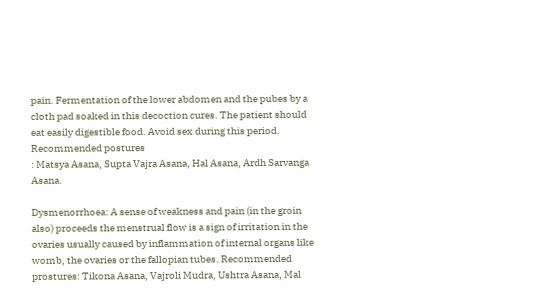pain. Fermentation of the lower abdomen and the pubes by a cloth pad soaked in this decoction cures. The patient should eat easily digestible food. Avoid sex during this period.
Recommended postures
: Matsya Asana, Supta Vajra Asana, Hal Asana, Ardh Sarvanga Asana.

Dysmenorrhoea: A sense of weakness and pain (in the groin also) proceeds the menstrual flow is a sign of irritation in the ovaries usually caused by inflammation of internal organs like womb, the ovaries or the fallopian tubes. Recommended prostures: Tikona Asana, Vajroli Mudra, Ushtra Asana, Mal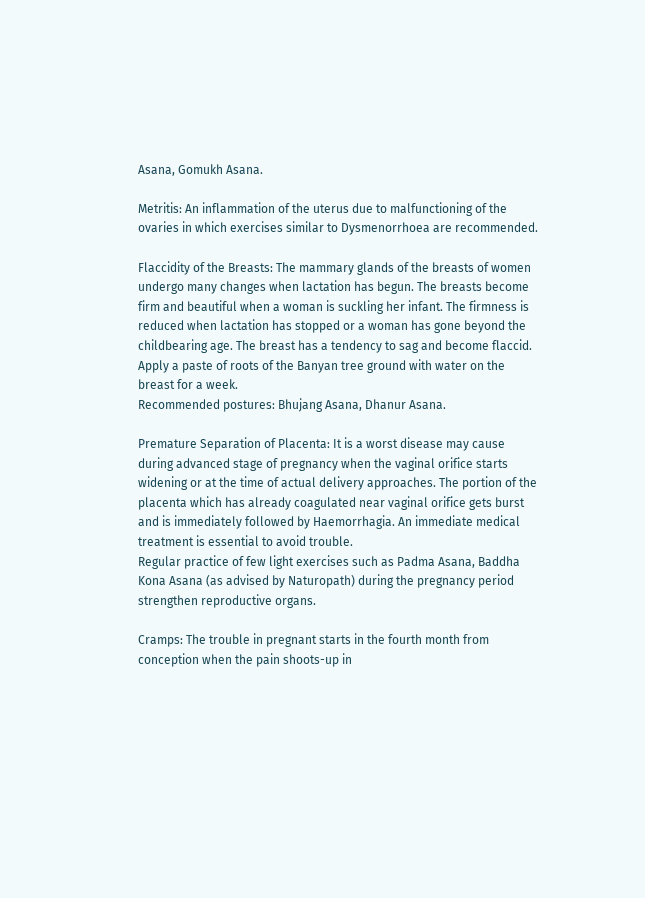Asana, Gomukh Asana.

Metritis: An inflammation of the uterus due to malfunctioning of the ovaries in which exercises similar to Dysmenorrhoea are recommended.

Flaccidity of the Breasts: The mammary glands of the breasts of women undergo many changes when lactation has begun. The breasts become firm and beautiful when a woman is suckling her infant. The firmness is reduced when lactation has stopped or a woman has gone beyond the childbearing age. The breast has a tendency to sag and become flaccid. Apply a paste of roots of the Banyan tree ground with water on the breast for a week.
Recommended postures: Bhujang Asana, Dhanur Asana.

Premature Separation of Placenta: It is a worst disease may cause during advanced stage of pregnancy when the vaginal orifice starts widening or at the time of actual delivery approaches. The portion of the placenta which has already coagulated near vaginal orifice gets burst and is immediately followed by Haemorrhagia. An immediate medical treatment is essential to avoid trouble.
Regular practice of few light exercises such as Padma Asana, Baddha Kona Asana (as advised by Naturopath) during the pregnancy period strengthen reproductive organs.

Cramps: The trouble in pregnant starts in the fourth month from conception when the pain shoots-up in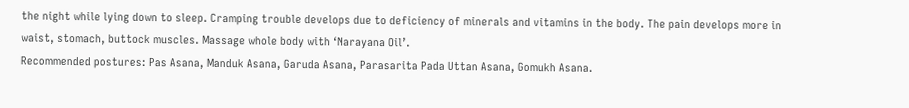the night while lying down to sleep. Cramping trouble develops due to deficiency of minerals and vitamins in the body. The pain develops more in waist, stomach, buttock muscles. Massage whole body with ‘Narayana Oil’.
Recommended postures: Pas Asana, Manduk Asana, Garuda Asana, Parasarita Pada Uttan Asana, Gomukh Asana.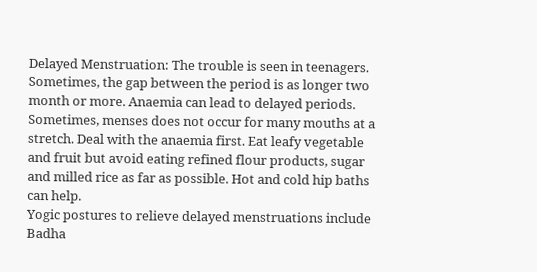Delayed Menstruation: The trouble is seen in teenagers. Sometimes, the gap between the period is as longer two month or more. Anaemia can lead to delayed periods. Sometimes, menses does not occur for many mouths at a stretch. Deal with the anaemia first. Eat leafy vegetable and fruit but avoid eating refined flour products, sugar and milled rice as far as possible. Hot and cold hip baths can help.
Yogic postures to relieve delayed menstruations include Badha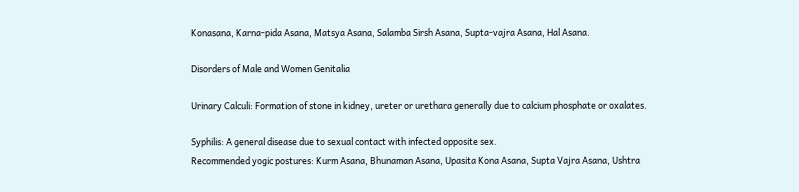Konasana, Karna-pida Asana, Matsya Asana, Salamba Sirsh Asana, Supta-vajra Asana, Hal Asana.

Disorders of Male and Women Genitalia

Urinary Calculi: Formation of stone in kidney, ureter or urethara generally due to calcium phosphate or oxalates.

Syphilis: A general disease due to sexual contact with infected opposite sex.
Recommended yogic postures: Kurm Asana, Bhunaman Asana, Upasita Kona Asana, Supta Vajra Asana, Ushtra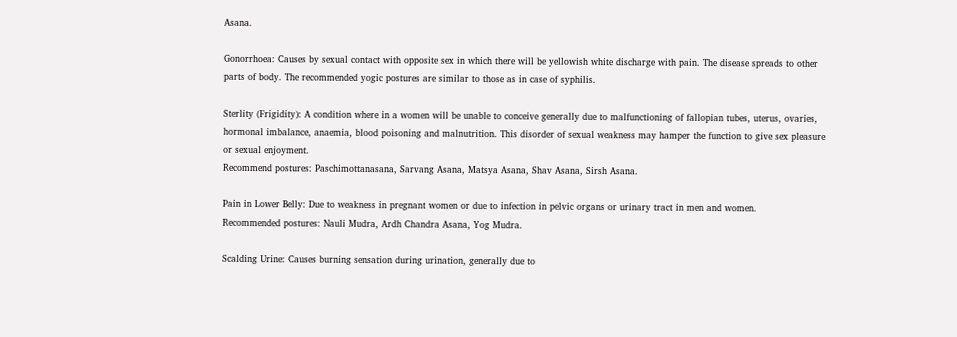Asana.

Gonorrhoea: Causes by sexual contact with opposite sex in which there will be yellowish white discharge with pain. The disease spreads to other parts of body. The recommended yogic postures are similar to those as in case of syphilis.

Sterlity (Frigidity): A condition where in a women will be unable to conceive generally due to malfunctioning of fallopian tubes, uterus, ovaries, hormonal imbalance, anaemia, blood poisoning and malnutrition. This disorder of sexual weakness may hamper the function to give sex pleasure or sexual enjoyment.
Recommend postures: Paschimottanasana, Sarvang Asana, Matsya Asana, Shav Asana, Sirsh Asana.

Pain in Lower Belly: Due to weakness in pregnant women or due to infection in pelvic organs or urinary tract in men and women.
Recommended postures: Nauli Mudra, Ardh Chandra Asana, Yog Mudra.

Scalding Urine: Causes burning sensation during urination, generally due to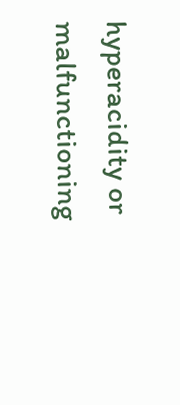hyperacidity or malfunctioning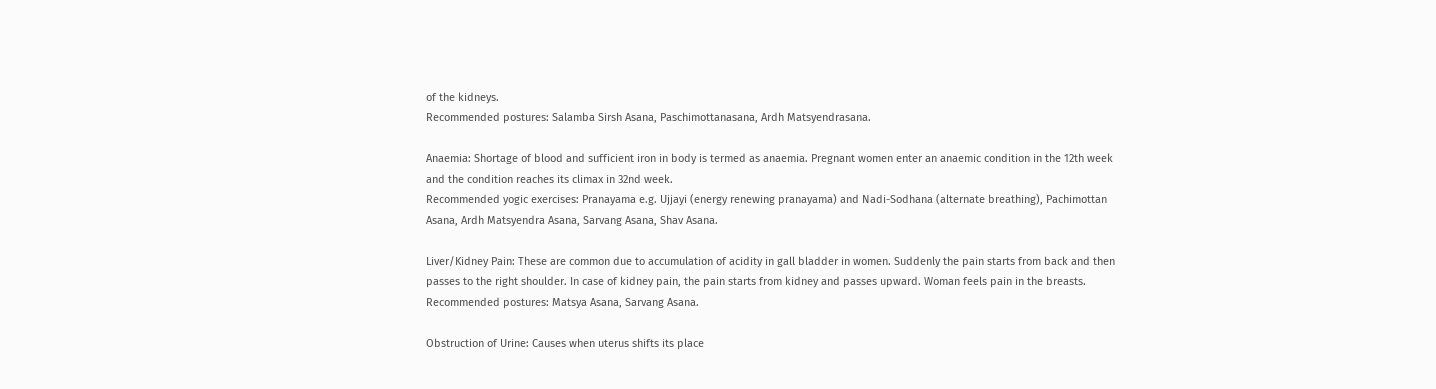of the kidneys.
Recommended postures: Salamba Sirsh Asana, Paschimottanasana, Ardh Matsyendrasana.

Anaemia: Shortage of blood and sufficient iron in body is termed as anaemia. Pregnant women enter an anaemic condition in the 12th week and the condition reaches its climax in 32nd week.
Recommended yogic exercises: Pranayama e.g. Ujjayi (energy renewing pranayama) and Nadi-Sodhana (alternate breathing), Pachimottan Asana, Ardh Matsyendra Asana, Sarvang Asana, Shav Asana.

Liver/Kidney Pain: These are common due to accumulation of acidity in gall bladder in women. Suddenly the pain starts from back and then passes to the right shoulder. In case of kidney pain, the pain starts from kidney and passes upward. Woman feels pain in the breasts.
Recommended postures: Matsya Asana, Sarvang Asana.

Obstruction of Urine: Causes when uterus shifts its place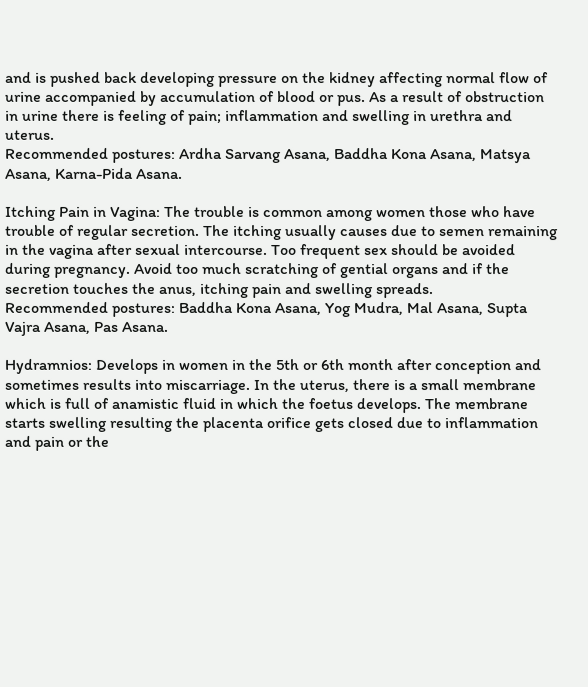and is pushed back developing pressure on the kidney affecting normal flow of urine accompanied by accumulation of blood or pus. As a result of obstruction in urine there is feeling of pain; inflammation and swelling in urethra and uterus.
Recommended postures: Ardha Sarvang Asana, Baddha Kona Asana, Matsya Asana, Karna-Pida Asana.

Itching Pain in Vagina: The trouble is common among women those who have trouble of regular secretion. The itching usually causes due to semen remaining in the vagina after sexual intercourse. Too frequent sex should be avoided during pregnancy. Avoid too much scratching of gential organs and if the secretion touches the anus, itching pain and swelling spreads.
Recommended postures: Baddha Kona Asana, Yog Mudra, Mal Asana, Supta Vajra Asana, Pas Asana.

Hydramnios: Develops in women in the 5th or 6th month after conception and sometimes results into miscarriage. In the uterus, there is a small membrane which is full of anamistic fluid in which the foetus develops. The membrane starts swelling resulting the placenta orifice gets closed due to inflammation and pain or the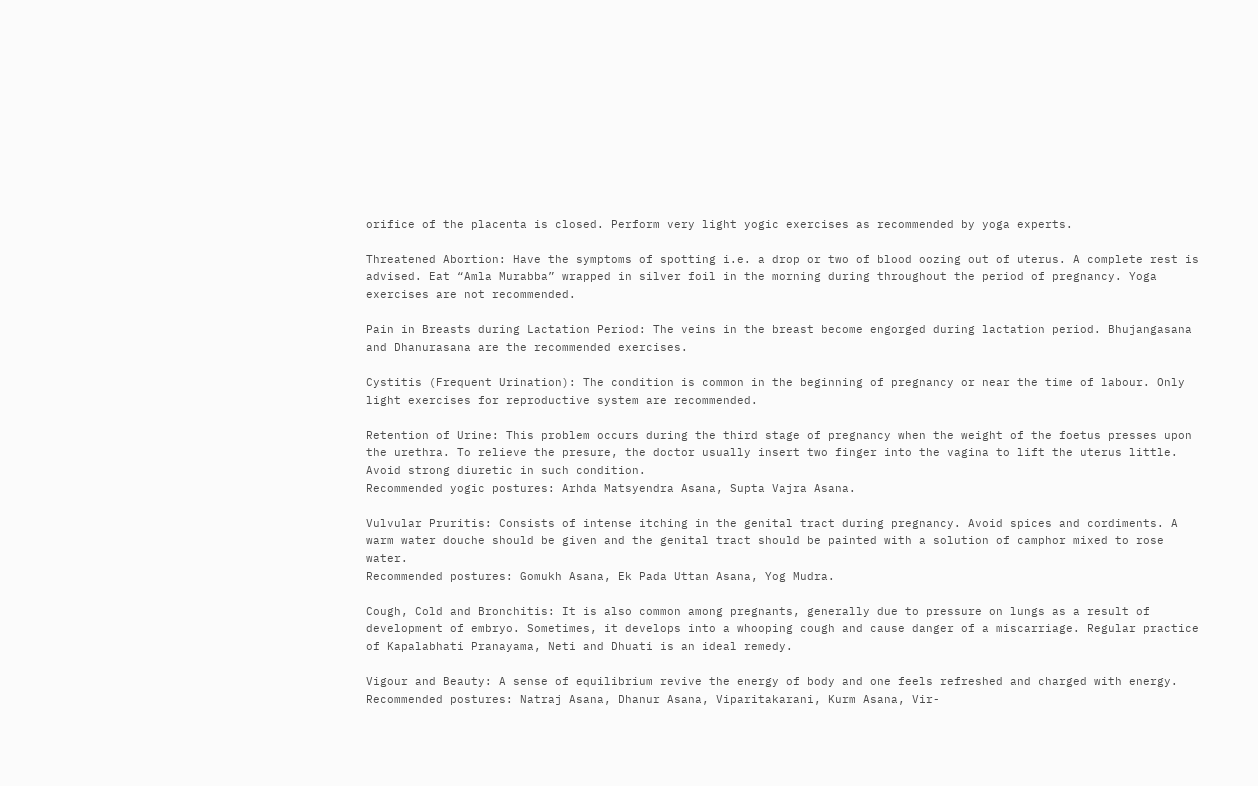orifice of the placenta is closed. Perform very light yogic exercises as recommended by yoga experts.

Threatened Abortion: Have the symptoms of spotting i.e. a drop or two of blood oozing out of uterus. A complete rest is advised. Eat “Amla Murabba” wrapped in silver foil in the morning during throughout the period of pregnancy. Yoga exercises are not recommended.

Pain in Breasts during Lactation Period: The veins in the breast become engorged during lactation period. Bhujangasana and Dhanurasana are the recommended exercises.

Cystitis (Frequent Urination): The condition is common in the beginning of pregnancy or near the time of labour. Only light exercises for reproductive system are recommended.

Retention of Urine: This problem occurs during the third stage of pregnancy when the weight of the foetus presses upon the urethra. To relieve the presure, the doctor usually insert two finger into the vagina to lift the uterus little. Avoid strong diuretic in such condition.
Recommended yogic postures: Arhda Matsyendra Asana, Supta Vajra Asana.

Vulvular Pruritis: Consists of intense itching in the genital tract during pregnancy. Avoid spices and cordiments. A warm water douche should be given and the genital tract should be painted with a solution of camphor mixed to rose water.
Recommended postures: Gomukh Asana, Ek Pada Uttan Asana, Yog Mudra.

Cough, Cold and Bronchitis: It is also common among pregnants, generally due to pressure on lungs as a result of development of embryo. Sometimes, it develops into a whooping cough and cause danger of a miscarriage. Regular practice of Kapalabhati Pranayama, Neti and Dhuati is an ideal remedy.

Vigour and Beauty: A sense of equilibrium revive the energy of body and one feels refreshed and charged with energy.
Recommended postures: Natraj Asana, Dhanur Asana, Viparitakarani, Kurm Asana, Vir-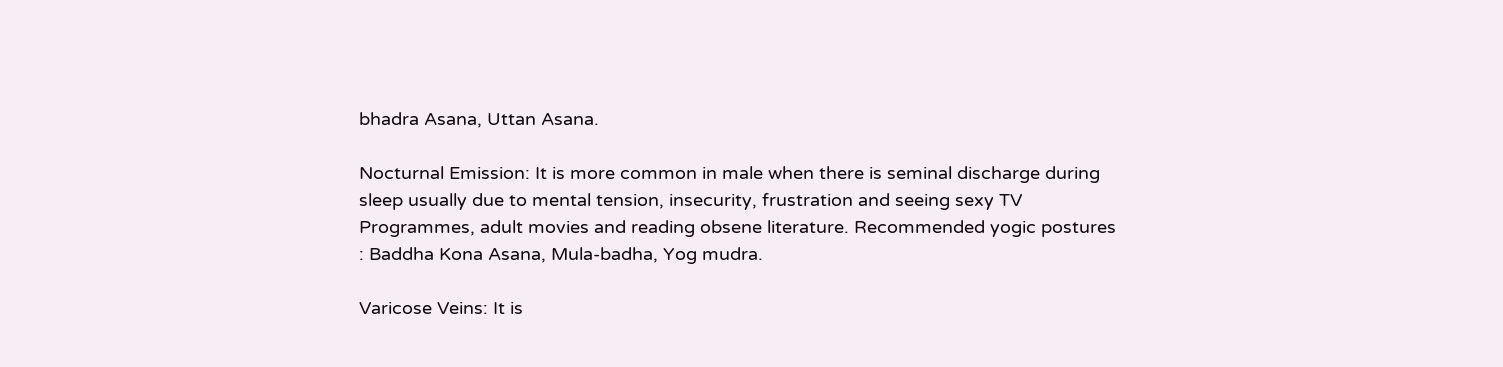bhadra Asana, Uttan Asana.

Nocturnal Emission: It is more common in male when there is seminal discharge during sleep usually due to mental tension, insecurity, frustration and seeing sexy TV Programmes, adult movies and reading obsene literature. Recommended yogic postures : Baddha Kona Asana, Mula-badha, Yog mudra.

Varicose Veins: It is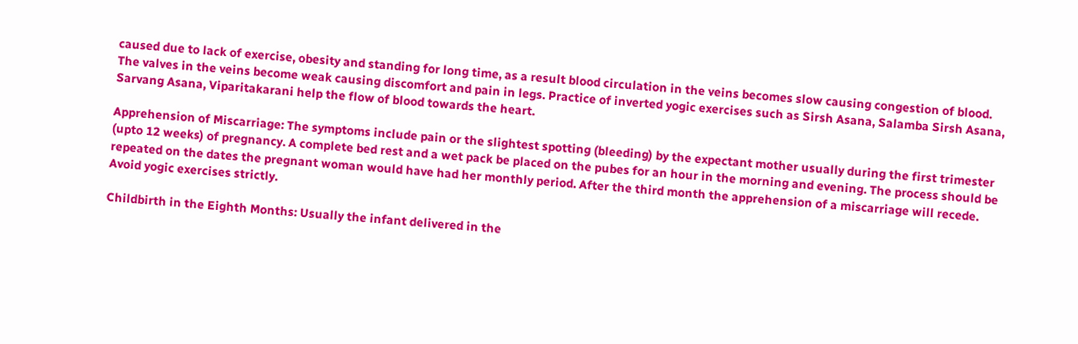caused due to lack of exercise, obesity and standing for long time, as a result blood circulation in the veins becomes slow causing congestion of blood. The valves in the veins become weak causing discomfort and pain in legs. Practice of inverted yogic exercises such as Sirsh Asana, Salamba Sirsh Asana, Sarvang Asana, Viparitakarani help the flow of blood towards the heart.

Apprehension of Miscarriage: The symptoms include pain or the slightest spotting (bleeding) by the expectant mother usually during the first trimester (upto 12 weeks) of pregnancy. A complete bed rest and a wet pack be placed on the pubes for an hour in the morning and evening. The process should be repeated on the dates the pregnant woman would have had her monthly period. After the third month the apprehension of a miscarriage will recede. Avoid yogic exercises strictly.

Childbirth in the Eighth Months: Usually the infant delivered in the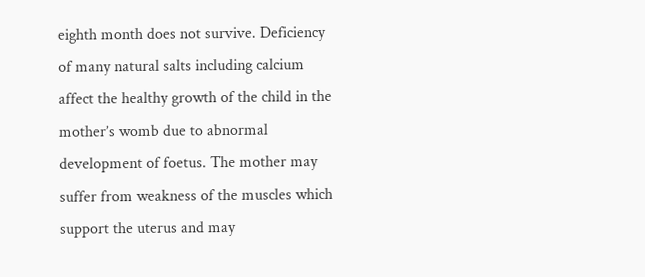eighth month does not survive. Deficiency of many natural salts including calcium affect the healthy growth of the child in the mother’s womb due to abnormal development of foetus. The mother may suffer from weakness of the muscles which support the uterus and may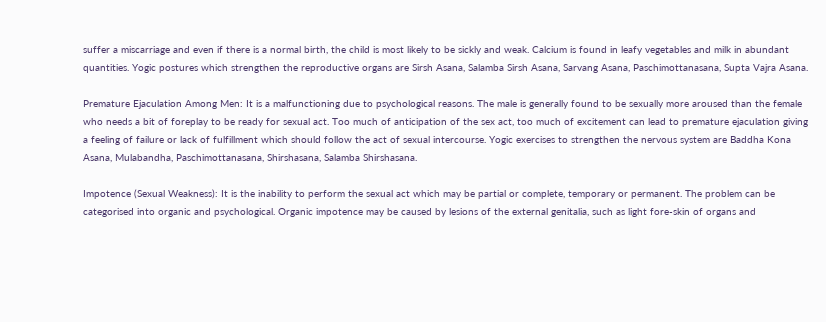suffer a miscarriage and even if there is a normal birth, the child is most likely to be sickly and weak. Calcium is found in leafy vegetables and milk in abundant quantities. Yogic postures which strengthen the reproductive organs are Sirsh Asana, Salamba Sirsh Asana, Sarvang Asana, Paschimottanasana, Supta Vajra Asana.

Premature Ejaculation Among Men: It is a malfunctioning due to psychological reasons. The male is generally found to be sexually more aroused than the female who needs a bit of foreplay to be ready for sexual act. Too much of anticipation of the sex act, too much of excitement can lead to premature ejaculation giving a feeling of failure or lack of fulfillment which should follow the act of sexual intercourse. Yogic exercises to strengthen the nervous system are Baddha Kona Asana, Mulabandha, Paschimottanasana, Shirshasana, Salamba Shirshasana.

Impotence (Sexual Weakness): It is the inability to perform the sexual act which may be partial or complete, temporary or permanent. The problem can be categorised into organic and psychological. Organic impotence may be caused by lesions of the external genitalia, such as light fore-skin of organs and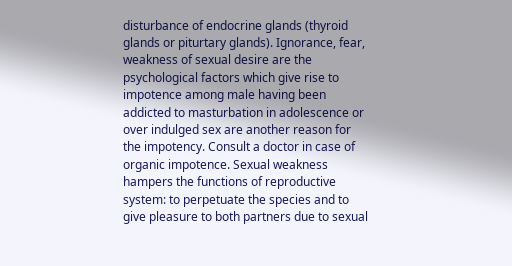disturbance of endocrine glands (thyroid glands or piturtary glands). Ignorance, fear, weakness of sexual desire are the psychological factors which give rise to impotence among male having been addicted to masturbation in adolescence or over indulged sex are another reason for the impotency. Consult a doctor in case of organic impotence. Sexual weakness hampers the functions of reproductive system: to perpetuate the species and to give pleasure to both partners due to sexual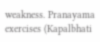weakness. Pranayama exercises (Kapalbhati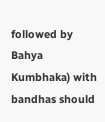followed by Bahya Kumbhaka) with bandhas should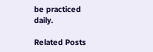be practiced daily.

Related Posts